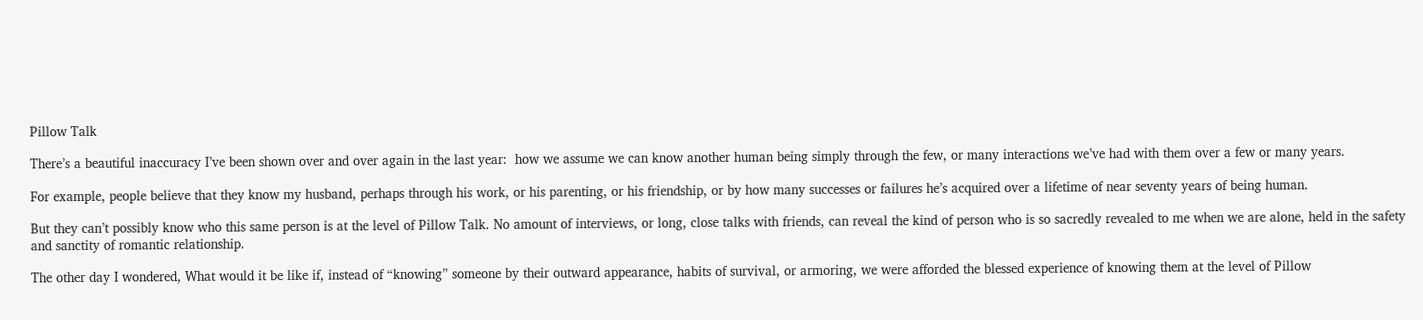Pillow Talk

There’s a beautiful inaccuracy I’ve been shown over and over again in the last year:  how we assume we can know another human being simply through the few, or many interactions we’ve had with them over a few or many years.

For example, people believe that they know my husband, perhaps through his work, or his parenting, or his friendship, or by how many successes or failures he’s acquired over a lifetime of near seventy years of being human.

But they can’t possibly know who this same person is at the level of Pillow Talk. No amount of interviews, or long, close talks with friends, can reveal the kind of person who is so sacredly revealed to me when we are alone, held in the safety and sanctity of romantic relationship.

The other day I wondered, What would it be like if, instead of “knowing” someone by their outward appearance, habits of survival, or armoring, we were afforded the blessed experience of knowing them at the level of Pillow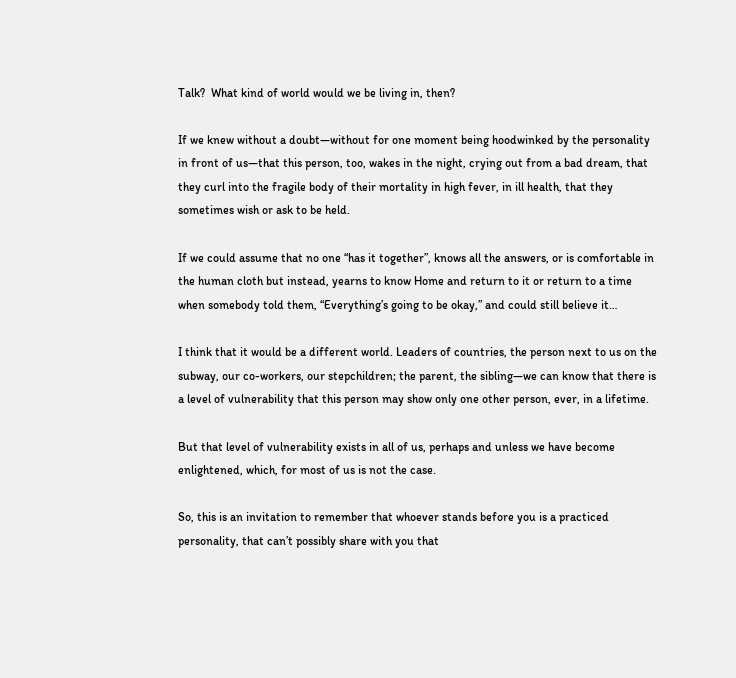Talk?  What kind of world would we be living in, then?

If we knew without a doubt—without for one moment being hoodwinked by the personality in front of us—that this person, too, wakes in the night, crying out from a bad dream, that they curl into the fragile body of their mortality in high fever, in ill health, that they sometimes wish or ask to be held.

If we could assume that no one “has it together”, knows all the answers, or is comfortable in the human cloth but instead, yearns to know Home and return to it or return to a time when somebody told them, “Everything’s going to be okay,” and could still believe it…

I think that it would be a different world. Leaders of countries, the person next to us on the subway, our co-workers, our stepchildren; the parent, the sibling—we can know that there is a level of vulnerability that this person may show only one other person, ever, in a lifetime.

But that level of vulnerability exists in all of us, perhaps and unless we have become enlightened, which, for most of us is not the case.

So, this is an invitation to remember that whoever stands before you is a practiced personality, that can’t possibly share with you that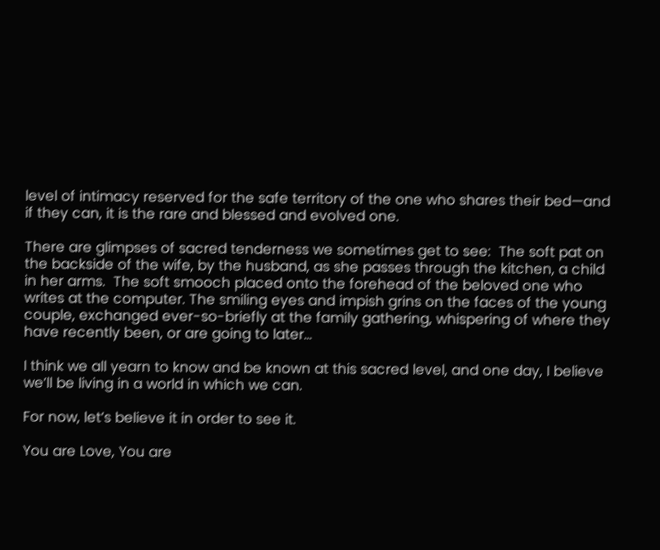level of intimacy reserved for the safe territory of the one who shares their bed—and if they can, it is the rare and blessed and evolved one.

There are glimpses of sacred tenderness we sometimes get to see:  The soft pat on the backside of the wife, by the husband, as she passes through the kitchen, a child in her arms.  The soft smooch placed onto the forehead of the beloved one who writes at the computer. The smiling eyes and impish grins on the faces of the young couple, exchanged ever-so-briefly at the family gathering, whispering of where they have recently been, or are going to later…

I think we all yearn to know and be known at this sacred level, and one day, I believe we’ll be living in a world in which we can.

For now, let’s believe it in order to see it.

You are Love, You are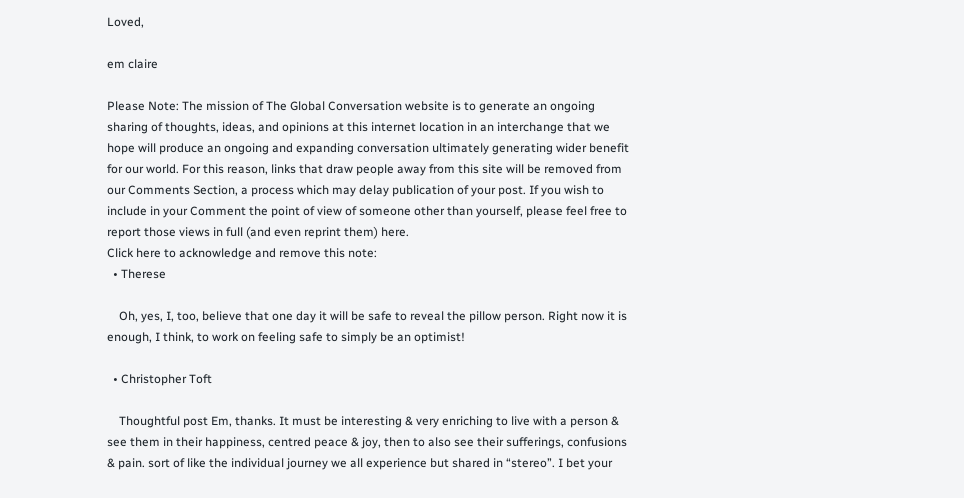Loved,

em claire

Please Note: The mission of The Global Conversation website is to generate an ongoing sharing of thoughts, ideas, and opinions at this internet location in an interchange that we hope will produce an ongoing and expanding conversation ultimately generating wider benefit for our world. For this reason, links that draw people away from this site will be removed from our Comments Section, a process which may delay publication of your post. If you wish to include in your Comment the point of view of someone other than yourself, please feel free to report those views in full (and even reprint them) here.
Click here to acknowledge and remove this note:
  • Therese

    Oh, yes, I, too, believe that one day it will be safe to reveal the pillow person. Right now it is enough, I think, to work on feeling safe to simply be an optimist!

  • Christopher Toft

    Thoughtful post Em, thanks. It must be interesting & very enriching to live with a person & see them in their happiness, centred peace & joy, then to also see their sufferings, confusions & pain. sort of like the individual journey we all experience but shared in “stereo”. I bet your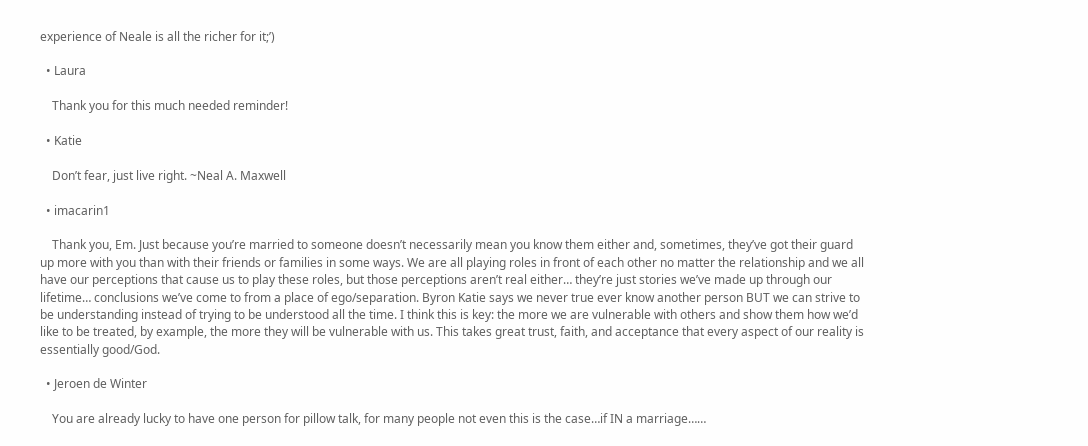experience of Neale is all the richer for it;’)

  • Laura

    Thank you for this much needed reminder!

  • Katie

    Don’t fear, just live right. ~Neal A. Maxwell

  • imacarin1

    Thank you, Em. Just because you’re married to someone doesn’t necessarily mean you know them either and, sometimes, they’ve got their guard up more with you than with their friends or families in some ways. We are all playing roles in front of each other no matter the relationship and we all have our perceptions that cause us to play these roles, but those perceptions aren’t real either… they’re just stories we’ve made up through our lifetime… conclusions we’ve come to from a place of ego/separation. Byron Katie says we never true ever know another person BUT we can strive to be understanding instead of trying to be understood all the time. I think this is key: the more we are vulnerable with others and show them how we’d like to be treated, by example, the more they will be vulnerable with us. This takes great trust, faith, and acceptance that every aspect of our reality is essentially good/God.

  • Jeroen de Winter

    You are already lucky to have one person for pillow talk, for many people not even this is the case…if IN a marriage……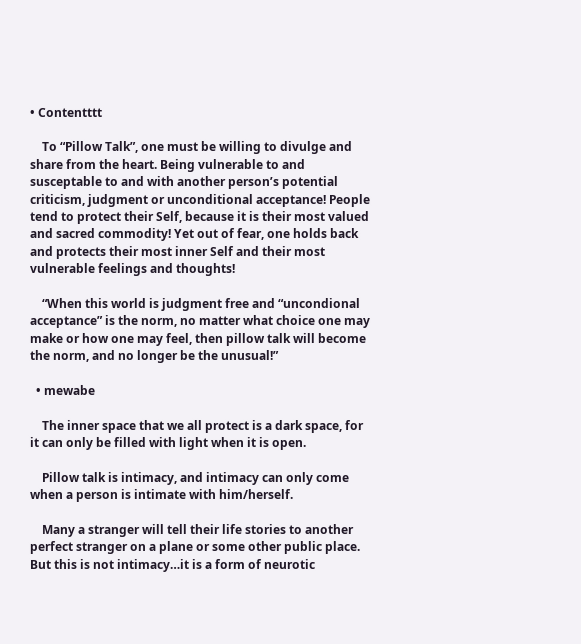• Contentttt

    To “Pillow Talk”, one must be willing to divulge and share from the heart. Being vulnerable to and susceptable to and with another person’s potential criticism, judgment or unconditional acceptance! People tend to protect their Self, because it is their most valued and sacred commodity! Yet out of fear, one holds back and protects their most inner Self and their most vulnerable feelings and thoughts!

    “When this world is judgment free and “uncondional acceptance” is the norm, no matter what choice one may make or how one may feel, then pillow talk will become the norm, and no longer be the unusual!”

  • mewabe

    The inner space that we all protect is a dark space, for it can only be filled with light when it is open.

    Pillow talk is intimacy, and intimacy can only come when a person is intimate with him/herself.

    Many a stranger will tell their life stories to another perfect stranger on a plane or some other public place. But this is not intimacy…it is a form of neurotic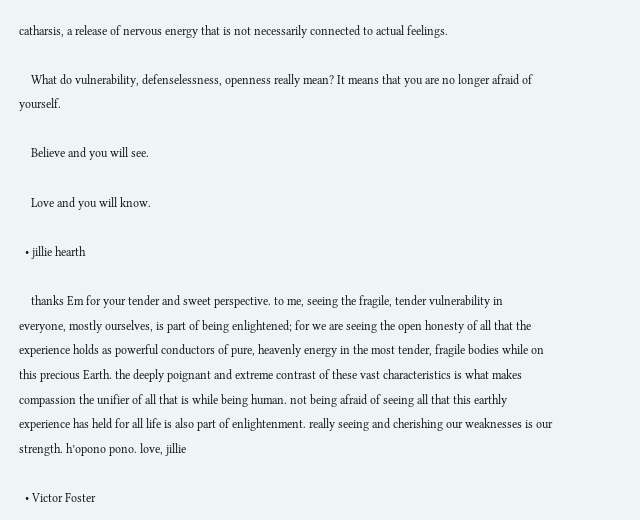catharsis, a release of nervous energy that is not necessarily connected to actual feelings.

    What do vulnerability, defenselessness, openness really mean? It means that you are no longer afraid of yourself.

    Believe and you will see.

    Love and you will know.

  • jillie hearth

    thanks Em for your tender and sweet perspective. to me, seeing the fragile, tender vulnerability in everyone, mostly ourselves, is part of being enlightened; for we are seeing the open honesty of all that the experience holds as powerful conductors of pure, heavenly energy in the most tender, fragile bodies while on this precious Earth. the deeply poignant and extreme contrast of these vast characteristics is what makes compassion the unifier of all that is while being human. not being afraid of seeing all that this earthly experience has held for all life is also part of enlightenment. really seeing and cherishing our weaknesses is our strength. h’opono pono. love, jillie

  • Victor Foster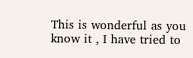This is wonderful as you know it , I have tried to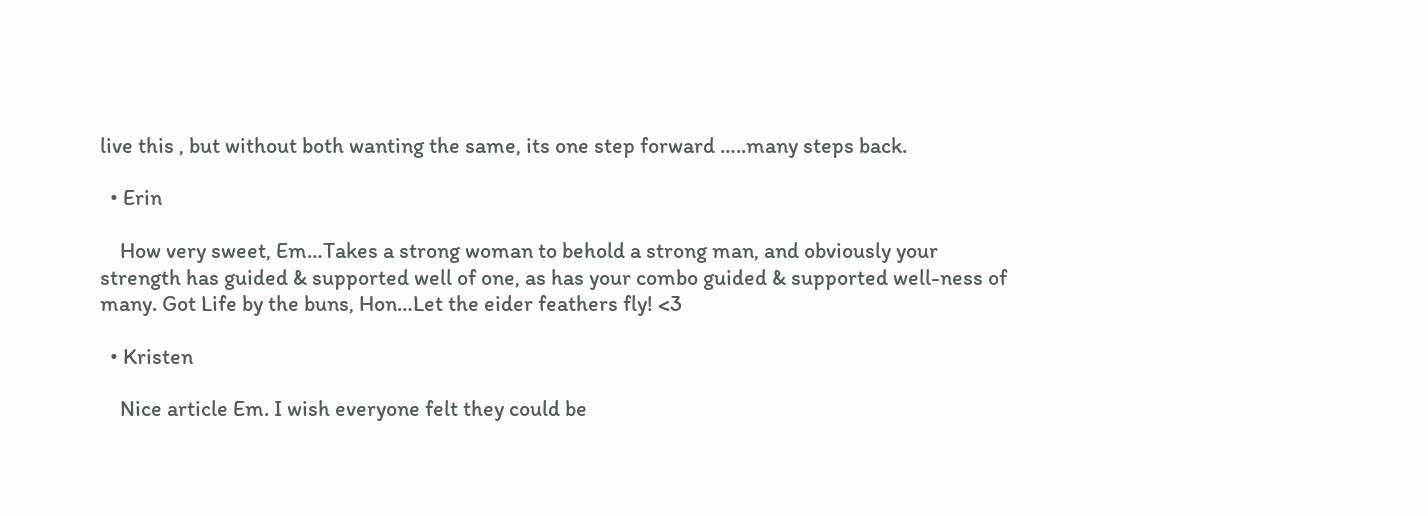live this , but without both wanting the same, its one step forward …..many steps back.

  • Erin

    How very sweet, Em…Takes a strong woman to behold a strong man, and obviously your strength has guided & supported well of one, as has your combo guided & supported well-ness of many. Got Life by the buns, Hon…Let the eider feathers fly! <3

  • Kristen

    Nice article Em. I wish everyone felt they could be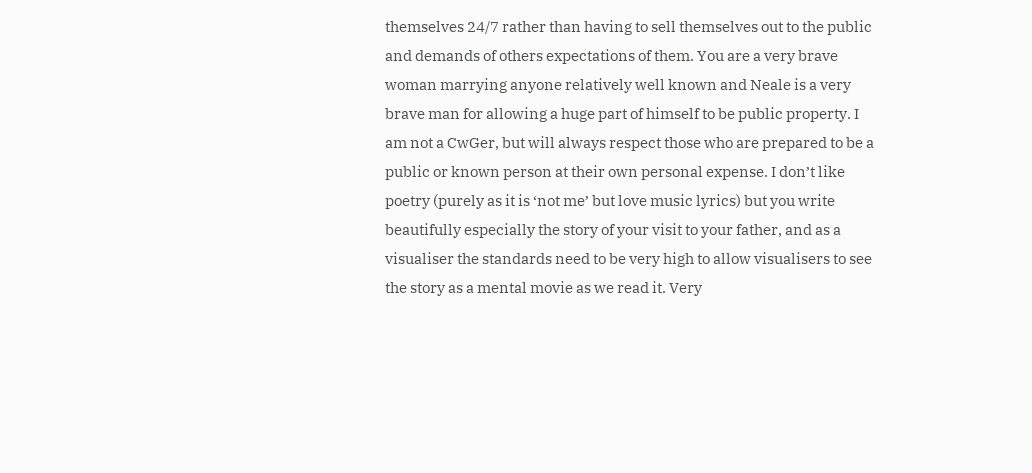themselves 24/7 rather than having to sell themselves out to the public and demands of others expectations of them. You are a very brave woman marrying anyone relatively well known and Neale is a very brave man for allowing a huge part of himself to be public property. I am not a CwGer, but will always respect those who are prepared to be a public or known person at their own personal expense. I don’t like poetry (purely as it is ‘not me’ but love music lyrics) but you write beautifully especially the story of your visit to your father, and as a visualiser the standards need to be very high to allow visualisers to see the story as a mental movie as we read it. Very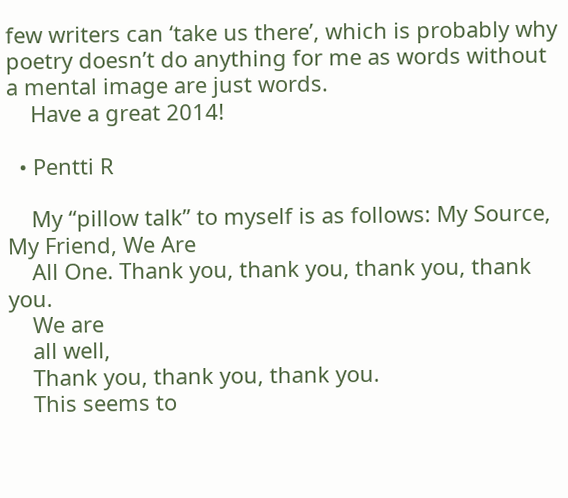few writers can ‘take us there’, which is probably why poetry doesn’t do anything for me as words without a mental image are just words.
    Have a great 2014!

  • Pentti R

    My “pillow talk” to myself is as follows: My Source, My Friend, We Are
    All One. Thank you, thank you, thank you, thank you.
    We are
    all well,
    Thank you, thank you, thank you.
    This seems to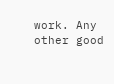work. Any other good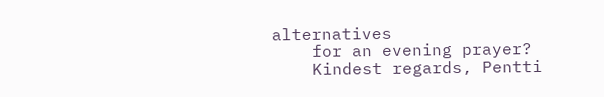alternatives
    for an evening prayer?
    Kindest regards, Pentti